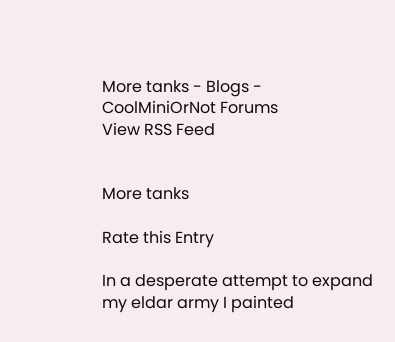More tanks - Blogs - CoolMiniOrNot Forums
View RSS Feed


More tanks

Rate this Entry

In a desperate attempt to expand my eldar army I painted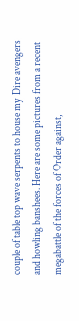couple of table top wave serpents to house my  Dire avengers and howling banshees. Here are some pictures from a recent megabattle of the forces of Order against,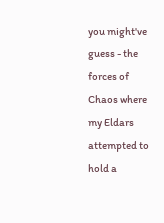you might've guess - the forces of Chaos where my Eldars attempted to hold a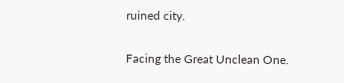ruined city.

Facing the Great Unclean One.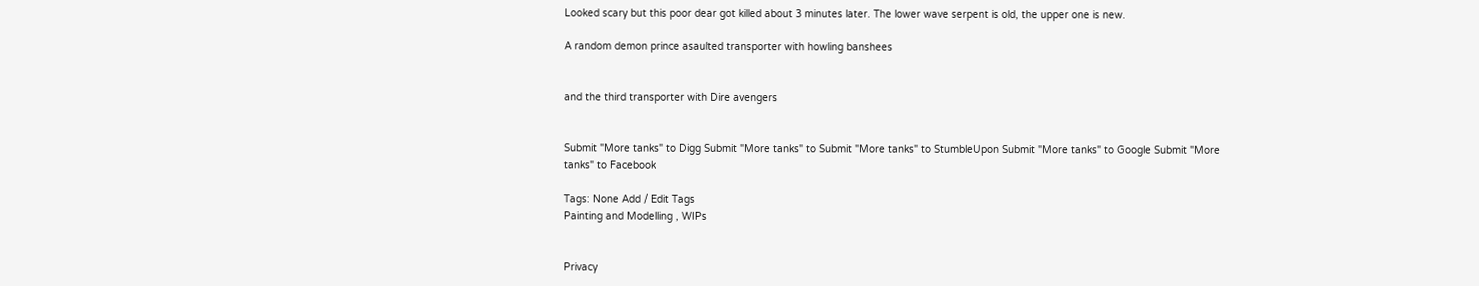Looked scary but this poor dear got killed about 3 minutes later. The lower wave serpent is old, the upper one is new.

A random demon prince asaulted transporter with howling banshees


and the third transporter with Dire avengers


Submit "More tanks" to Digg Submit "More tanks" to Submit "More tanks" to StumbleUpon Submit "More tanks" to Google Submit "More tanks" to Facebook

Tags: None Add / Edit Tags
Painting and Modelling , WIPs


Privacy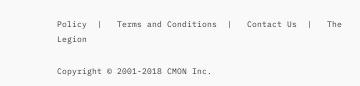Policy  |   Terms and Conditions  |   Contact Us  |   The Legion

Copyright © 2001-2018 CMON Inc.